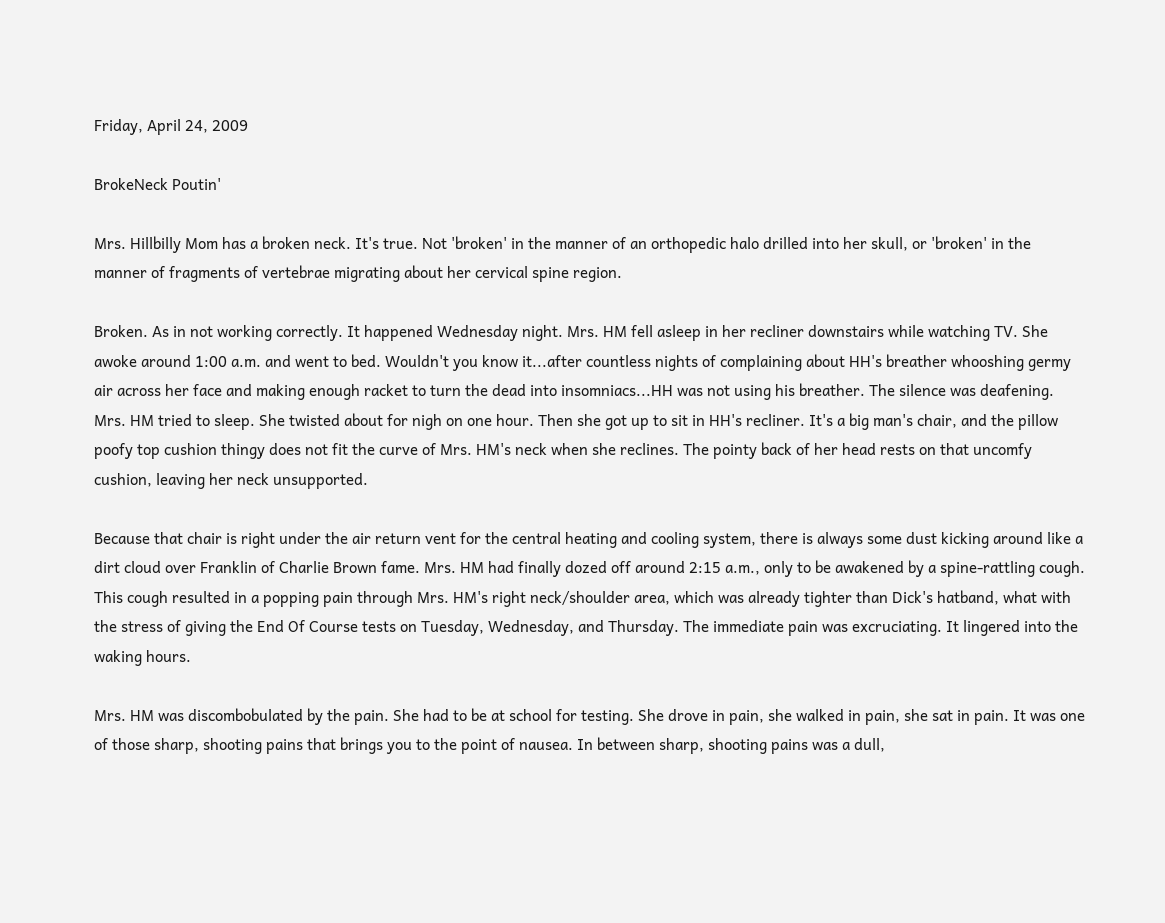Friday, April 24, 2009

BrokeNeck Poutin'

Mrs. Hillbilly Mom has a broken neck. It's true. Not 'broken' in the manner of an orthopedic halo drilled into her skull, or 'broken' in the manner of fragments of vertebrae migrating about her cervical spine region.

Broken. As in not working correctly. It happened Wednesday night. Mrs. HM fell asleep in her recliner downstairs while watching TV. She awoke around 1:00 a.m. and went to bed. Wouldn't you know it...after countless nights of complaining about HH's breather whooshing germy air across her face and making enough racket to turn the dead into insomniacs...HH was not using his breather. The silence was deafening. Mrs. HM tried to sleep. She twisted about for nigh on one hour. Then she got up to sit in HH's recliner. It's a big man's chair, and the pillow poofy top cushion thingy does not fit the curve of Mrs. HM's neck when she reclines. The pointy back of her head rests on that uncomfy cushion, leaving her neck unsupported.

Because that chair is right under the air return vent for the central heating and cooling system, there is always some dust kicking around like a dirt cloud over Franklin of Charlie Brown fame. Mrs. HM had finally dozed off around 2:15 a.m., only to be awakened by a spine-rattling cough. This cough resulted in a popping pain through Mrs. HM's right neck/shoulder area, which was already tighter than Dick's hatband, what with the stress of giving the End Of Course tests on Tuesday, Wednesday, and Thursday. The immediate pain was excruciating. It lingered into the waking hours.

Mrs. HM was discombobulated by the pain. She had to be at school for testing. She drove in pain, she walked in pain, she sat in pain. It was one of those sharp, shooting pains that brings you to the point of nausea. In between sharp, shooting pains was a dull,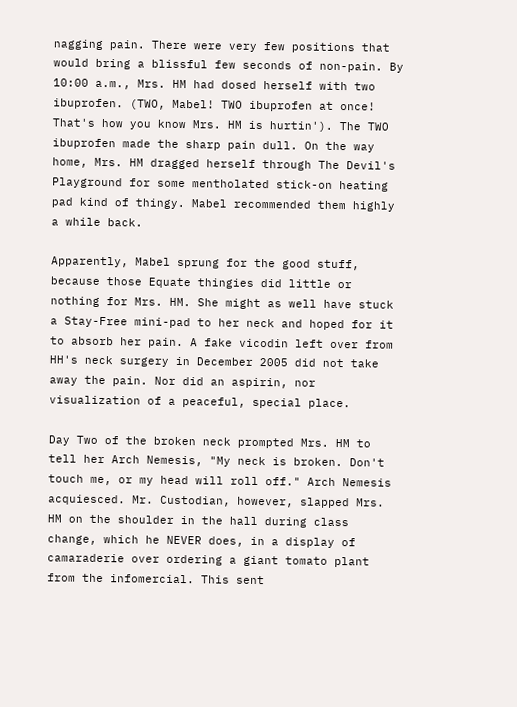nagging pain. There were very few positions that would bring a blissful few seconds of non-pain. By 10:00 a.m., Mrs. HM had dosed herself with two ibuprofen. (TWO, Mabel! TWO ibuprofen at once! That's how you know Mrs. HM is hurtin'). The TWO ibuprofen made the sharp pain dull. On the way home, Mrs. HM dragged herself through The Devil's Playground for some mentholated stick-on heating pad kind of thingy. Mabel recommended them highly a while back.

Apparently, Mabel sprung for the good stuff, because those Equate thingies did little or nothing for Mrs. HM. She might as well have stuck a Stay-Free mini-pad to her neck and hoped for it to absorb her pain. A fake vicodin left over from HH's neck surgery in December 2005 did not take away the pain. Nor did an aspirin, nor visualization of a peaceful, special place.

Day Two of the broken neck prompted Mrs. HM to tell her Arch Nemesis, "My neck is broken. Don't touch me, or my head will roll off." Arch Nemesis acquiesced. Mr. Custodian, however, slapped Mrs. HM on the shoulder in the hall during class change, which he NEVER does, in a display of camaraderie over ordering a giant tomato plant from the infomercial. This sent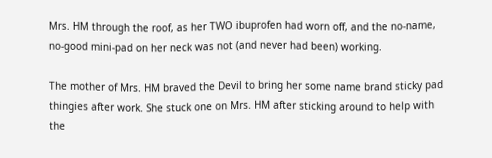Mrs. HM through the roof, as her TWO ibuprofen had worn off, and the no-name, no-good mini-pad on her neck was not (and never had been) working.

The mother of Mrs. HM braved the Devil to bring her some name brand sticky pad thingies after work. She stuck one on Mrs. HM after sticking around to help with the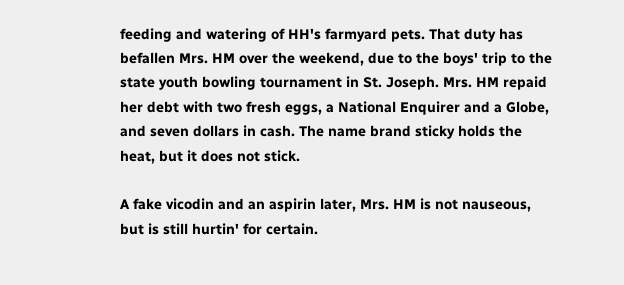feeding and watering of HH's farmyard pets. That duty has befallen Mrs. HM over the weekend, due to the boys' trip to the state youth bowling tournament in St. Joseph. Mrs. HM repaid her debt with two fresh eggs, a National Enquirer and a Globe, and seven dollars in cash. The name brand sticky holds the heat, but it does not stick.

A fake vicodin and an aspirin later, Mrs. HM is not nauseous, but is still hurtin' for certain.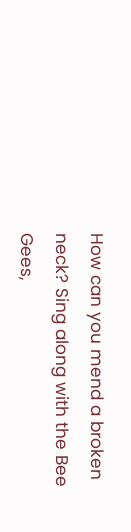How can you mend a broken neck? Sing along with the Bee Gees,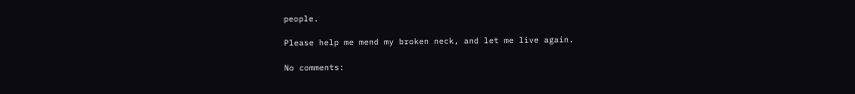people.

Please help me mend my broken neck, and let me live again.

No comments: